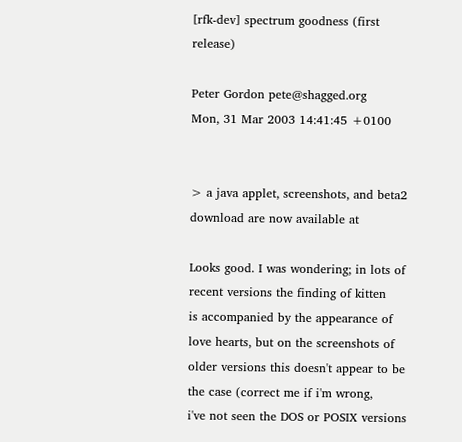[rfk-dev] spectrum goodness (first release)

Peter Gordon pete@shagged.org
Mon, 31 Mar 2003 14:41:45 +0100


> a java applet, screenshots, and beta2 download are now available at

Looks good. I was wondering; in lots of recent versions the finding of kitten
is accompanied by the appearance of love hearts, but on the screenshots of
older versions this doesn't appear to be the case (correct me if i'm wrong,
i've not seen the DOS or POSIX versions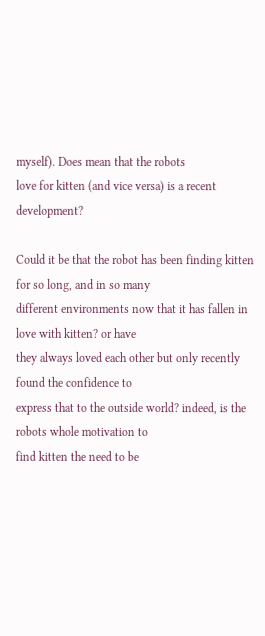myself). Does mean that the robots
love for kitten (and vice versa) is a recent development?

Could it be that the robot has been finding kitten for so long, and in so many
different environments now that it has fallen in love with kitten? or have
they always loved each other but only recently found the confidence to
express that to the outside world? indeed, is the robots whole motivation to
find kitten the need to be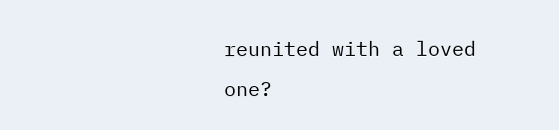reunited with a loved one?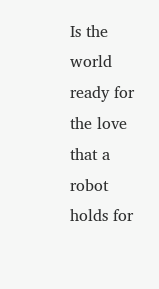Is the world ready for the love that a robot holds for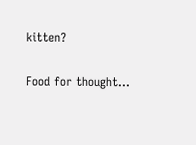kitten?

Food for thought...